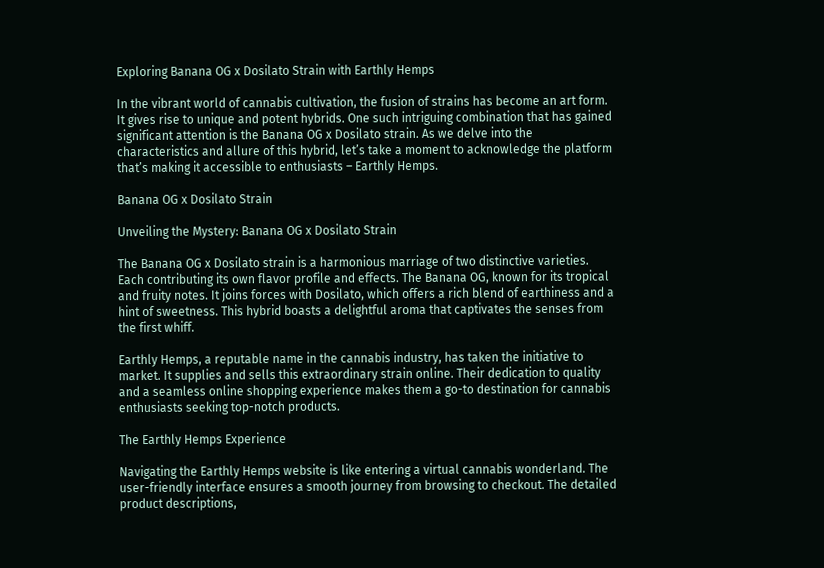Exploring Banana OG x Dosilato Strain with Earthly Hemps

In the vibrant world of cannabis cultivation, the fusion of strains has become an art form. It gives rise to unique and potent hybrids. One such intriguing combination that has gained significant attention is the Banana OG x Dosilato strain. As we delve into the characteristics and allure of this hybrid, let’s take a moment to acknowledge the platform that’s making it accessible to enthusiasts – Earthly Hemps.

Banana OG x Dosilato Strain

Unveiling the Mystery: Banana OG x Dosilato Strain

The Banana OG x Dosilato strain is a harmonious marriage of two distinctive varieties. Each contributing its own flavor profile and effects. The Banana OG, known for its tropical and fruity notes. It joins forces with Dosilato, which offers a rich blend of earthiness and a hint of sweetness. This hybrid boasts a delightful aroma that captivates the senses from the first whiff.

Earthly Hemps, a reputable name in the cannabis industry, has taken the initiative to market. It supplies and sells this extraordinary strain online. Their dedication to quality and a seamless online shopping experience makes them a go-to destination for cannabis enthusiasts seeking top-notch products.

The Earthly Hemps Experience

Navigating the Earthly Hemps website is like entering a virtual cannabis wonderland. The user-friendly interface ensures a smooth journey from browsing to checkout. The detailed product descriptions,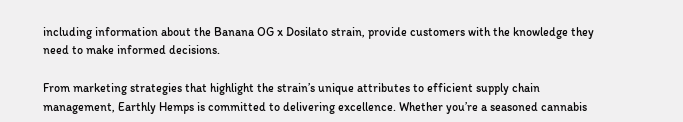including information about the Banana OG x Dosilato strain, provide customers with the knowledge they need to make informed decisions.

From marketing strategies that highlight the strain’s unique attributes to efficient supply chain management, Earthly Hemps is committed to delivering excellence. Whether you’re a seasoned cannabis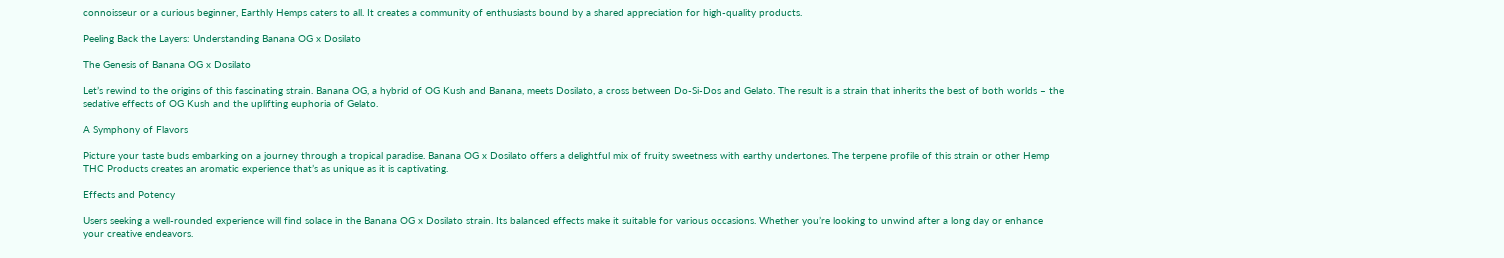connoisseur or a curious beginner, Earthly Hemps caters to all. It creates a community of enthusiasts bound by a shared appreciation for high-quality products.

Peeling Back the Layers: Understanding Banana OG x Dosilato

The Genesis of Banana OG x Dosilato

Let’s rewind to the origins of this fascinating strain. Banana OG, a hybrid of OG Kush and Banana, meets Dosilato, a cross between Do-Si-Dos and Gelato. The result is a strain that inherits the best of both worlds – the sedative effects of OG Kush and the uplifting euphoria of Gelato.

A Symphony of Flavors

Picture your taste buds embarking on a journey through a tropical paradise. Banana OG x Dosilato offers a delightful mix of fruity sweetness with earthy undertones. The terpene profile of this strain or other Hemp THC Products creates an aromatic experience that’s as unique as it is captivating.

Effects and Potency

Users seeking a well-rounded experience will find solace in the Banana OG x Dosilato strain. Its balanced effects make it suitable for various occasions. Whether you’re looking to unwind after a long day or enhance your creative endeavors.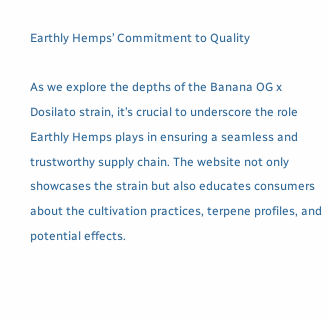Earthly Hemps’ Commitment to Quality

As we explore the depths of the Banana OG x Dosilato strain, it’s crucial to underscore the role Earthly Hemps plays in ensuring a seamless and trustworthy supply chain. The website not only showcases the strain but also educates consumers about the cultivation practices, terpene profiles, and potential effects.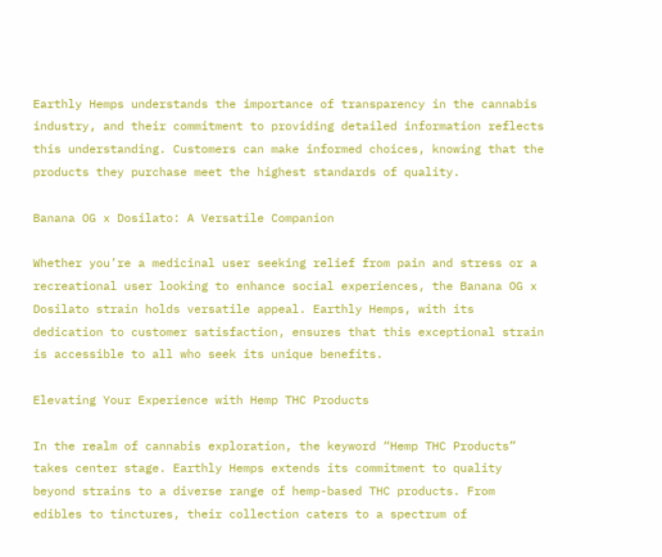Earthly Hemps understands the importance of transparency in the cannabis industry, and their commitment to providing detailed information reflects this understanding. Customers can make informed choices, knowing that the products they purchase meet the highest standards of quality.

Banana OG x Dosilato: A Versatile Companion

Whether you’re a medicinal user seeking relief from pain and stress or a recreational user looking to enhance social experiences, the Banana OG x Dosilato strain holds versatile appeal. Earthly Hemps, with its dedication to customer satisfaction, ensures that this exceptional strain is accessible to all who seek its unique benefits.

Elevating Your Experience with Hemp THC Products

In the realm of cannabis exploration, the keyword “Hemp THC Products” takes center stage. Earthly Hemps extends its commitment to quality beyond strains to a diverse range of hemp-based THC products. From edibles to tinctures, their collection caters to a spectrum of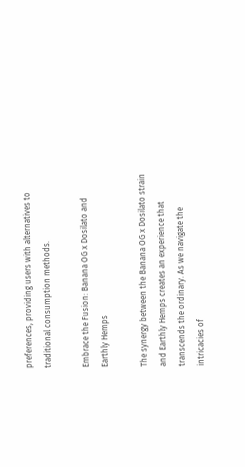preferences, providing users with alternatives to traditional consumption methods.

Embrace the Fusion: Banana OG x Dosilato and Earthly Hemps

The synergy between the Banana OG x Dosilato strain and Earthly Hemps creates an experience that transcends the ordinary. As we navigate the intricacies of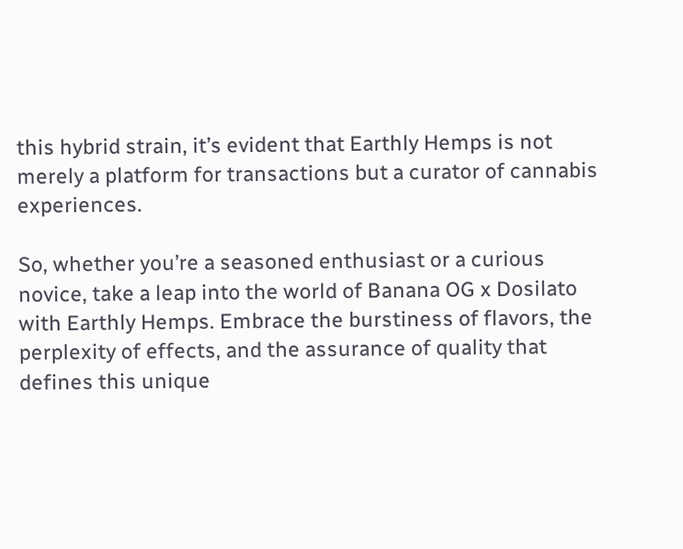this hybrid strain, it’s evident that Earthly Hemps is not merely a platform for transactions but a curator of cannabis experiences.

So, whether you’re a seasoned enthusiast or a curious novice, take a leap into the world of Banana OG x Dosilato with Earthly Hemps. Embrace the burstiness of flavors, the perplexity of effects, and the assurance of quality that defines this unique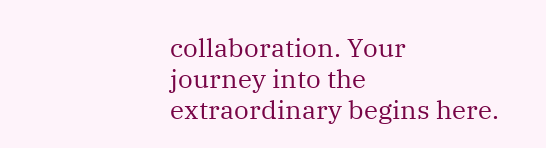collaboration. Your journey into the extraordinary begins here.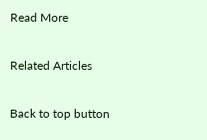Read More

Related Articles

Back to top button